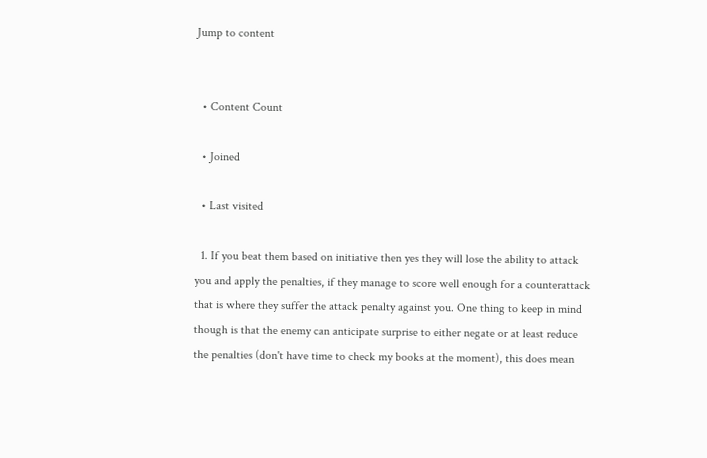Jump to content


  • Content Count

  • Joined

  • Last visited

  1. If you beat them based on initiative then yes they will lose the ability to attack you and apply the penalties, if they manage to score well enough for a counterattack that is where they suffer the attack penalty against you. One thing to keep in mind though is that the enemy can anticipate surprise to either negate or at least reduce the penalties (don't have time to check my books at the moment), this does mean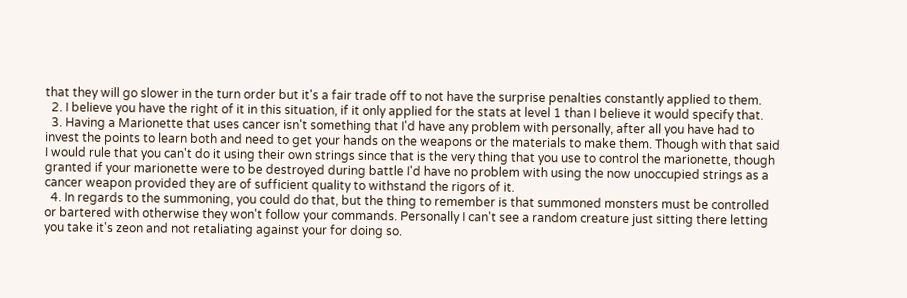that they will go slower in the turn order but it's a fair trade off to not have the surprise penalties constantly applied to them.
  2. I believe you have the right of it in this situation, if it only applied for the stats at level 1 than I believe it would specify that.
  3. Having a Marionette that uses cancer isn't something that I'd have any problem with personally, after all you have had to invest the points to learn both and need to get your hands on the weapons or the materials to make them. Though with that said I would rule that you can't do it using their own strings since that is the very thing that you use to control the marionette, though granted if your marionette were to be destroyed during battle I'd have no problem with using the now unoccupied strings as a cancer weapon provided they are of sufficient quality to withstand the rigors of it.
  4. In regards to the summoning, you could do that, but the thing to remember is that summoned monsters must be controlled or bartered with otherwise they won't follow your commands. Personally I can't see a random creature just sitting there letting you take it's zeon and not retaliating against your for doing so.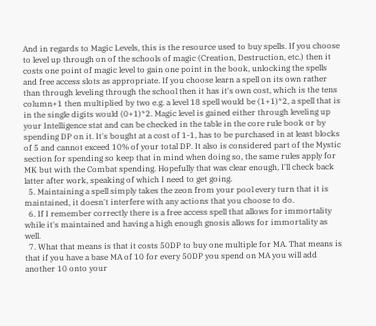And in regards to Magic Levels, this is the resource used to buy spells. If you choose to level up through on of the schools of magic (Creation, Destruction, etc.) then it costs one point of magic level to gain one point in the book, unlocking the spells and free access slots as appropriate. If you choose learn a spell on its own rather than through leveling through the school then it has it's own cost, which is the tens column+1 then multiplied by two e.g. a level 18 spell would be (1+1)*2, a spell that is in the single digits would (0+1)*2. Magic level is gained either through leveling up your Intelligence stat and can be checked in the table in the core rule book or by spending DP on it. It's bought at a cost of 1-1, has to be purchased in at least blocks of 5 and cannot exceed 10% of your total DP. It also is considered part of the Mystic section for spending so keep that in mind when doing so, the same rules apply for MK but with the Combat spending. Hopefully that was clear enough, I'll check back latter after work, speaking of which I need to get going.
  5. Maintaining a spell simply takes the zeon from your pool every turn that it is maintained, it doesn't interfere with any actions that you choose to do.
  6. If I remember correctly there is a free access spell that allows for immortality while it's maintained and having a high enough gnosis allows for immortality as well.
  7. What that means is that it costs 50DP to buy one multiple for MA. That means is that if you have a base MA of 10 for every 50DP you spend on MA you will add another 10 onto your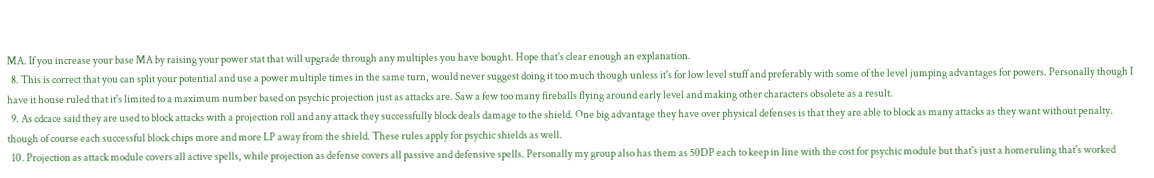MA. If you increase your base MA by raising your power stat that will upgrade through any multiples you have bought. Hope that's clear enough an explanation.
  8. This is correct that you can split your potential and use a power multiple times in the same turn, would never suggest doing it too much though unless it's for low level stuff and preferably with some of the level jumping advantages for powers. Personally though I have it house ruled that it's limited to a maximum number based on psychic projection just as attacks are. Saw a few too many fireballs flying around early level and making other characters obsolete as a result.
  9. As cdcace said they are used to block attacks with a projection roll and any attack they successfully block deals damage to the shield. One big advantage they have over physical defenses is that they are able to block as many attacks as they want without penalty. though of course each successful block chips more and more LP away from the shield. These rules apply for psychic shields as well.
  10. Projection as attack module covers all active spells, while projection as defense covers all passive and defensive spells. Personally my group also has them as 50DP each to keep in line with the cost for psychic module but that's just a homeruling that's worked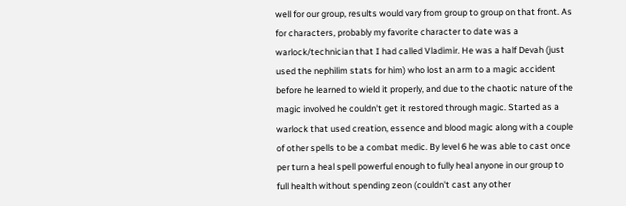well for our group, results would vary from group to group on that front. As for characters, probably my favorite character to date was a warlock/technician that I had called Vladimir. He was a half Devah (just used the nephilim stats for him) who lost an arm to a magic accident before he learned to wield it properly, and due to the chaotic nature of the magic involved he couldn't get it restored through magic. Started as a warlock that used creation, essence and blood magic along with a couple of other spells to be a combat medic. By level 6 he was able to cast once per turn a heal spell powerful enough to fully heal anyone in our group to full health without spending zeon (couldn't cast any other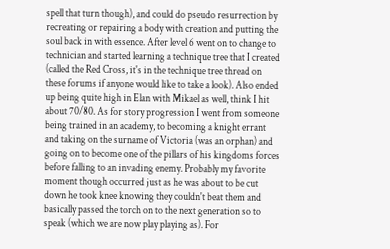spell that turn though), and could do pseudo resurrection by recreating or repairing a body with creation and putting the soul back in with essence. After level 6 went on to change to technician and started learning a technique tree that I created (called the Red Cross, it's in the technique tree thread on these forums if anyone would like to take a look). Also ended up being quite high in Elan with Mikael as well, think I hit about 70/80. As for story progression I went from someone being trained in an academy, to becoming a knight errant and taking on the surname of Victoria (was an orphan) and going on to become one of the pillars of his kingdoms forces before falling to an invading enemy. Probably my favorite moment though occurred just as he was about to be cut down he took knee knowing they couldn't beat them and basically passed the torch on to the next generation so to speak (which we are now play playing as). For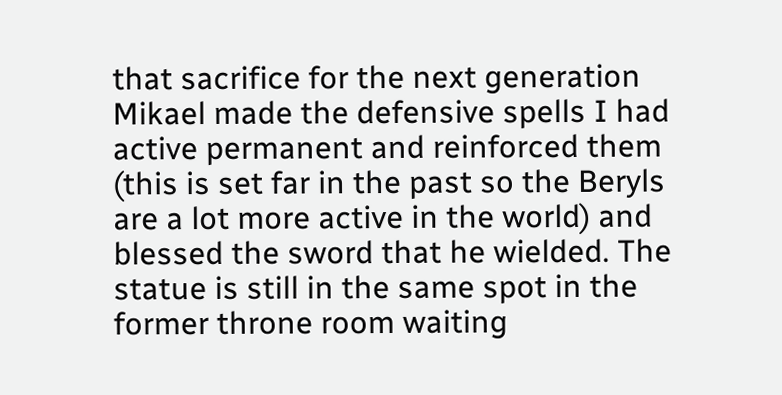that sacrifice for the next generation Mikael made the defensive spells I had active permanent and reinforced them (this is set far in the past so the Beryls are a lot more active in the world) and blessed the sword that he wielded. The statue is still in the same spot in the former throne room waiting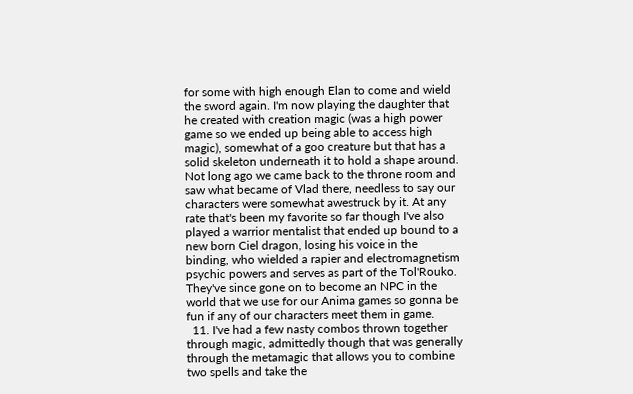for some with high enough Elan to come and wield the sword again. I'm now playing the daughter that he created with creation magic (was a high power game so we ended up being able to access high magic), somewhat of a goo creature but that has a solid skeleton underneath it to hold a shape around. Not long ago we came back to the throne room and saw what became of Vlad there, needless to say our characters were somewhat awestruck by it. At any rate that's been my favorite so far though I've also played a warrior mentalist that ended up bound to a new born Ciel dragon, losing his voice in the binding, who wielded a rapier and electromagnetism psychic powers and serves as part of the Tol'Rouko. They've since gone on to become an NPC in the world that we use for our Anima games so gonna be fun if any of our characters meet them in game.
  11. I've had a few nasty combos thrown together through magic, admittedly though that was generally through the metamagic that allows you to combine two spells and take the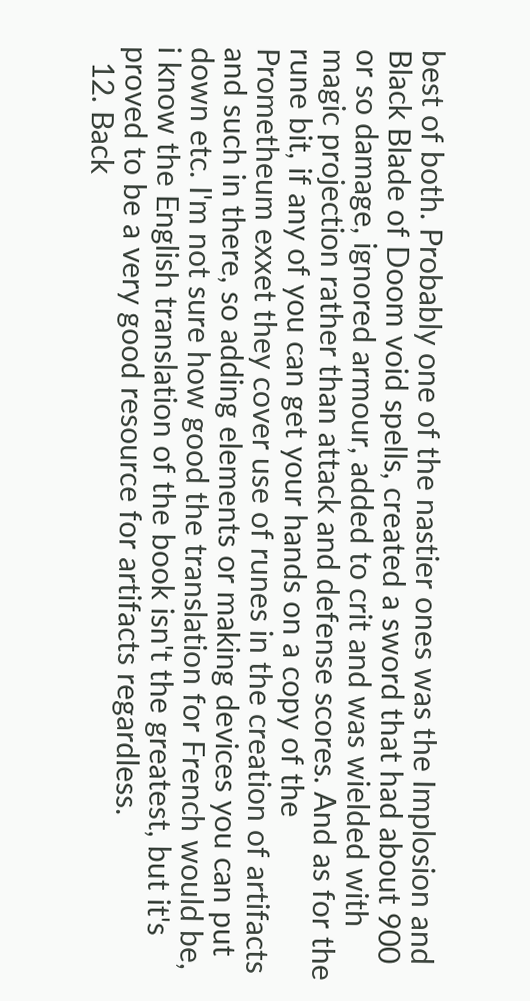best of both. Probably one of the nastier ones was the Implosion and Black Blade of Doom void spells, created a sword that had about 900 or so damage, ignored armour, added to crit and was wielded with magic projection rather than attack and defense scores. And as for the rune bit, if any of you can get your hands on a copy of the Prometheum exxet they cover use of runes in the creation of artifacts and such in there, so adding elements or making devices you can put down etc. I'm not sure how good the translation for French would be, i know the English translation of the book isn't the greatest, but it's proved to be a very good resource for artifacts regardless.
  12. Back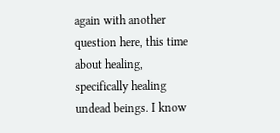again with another question here, this time about healing, specifically healing undead beings. I know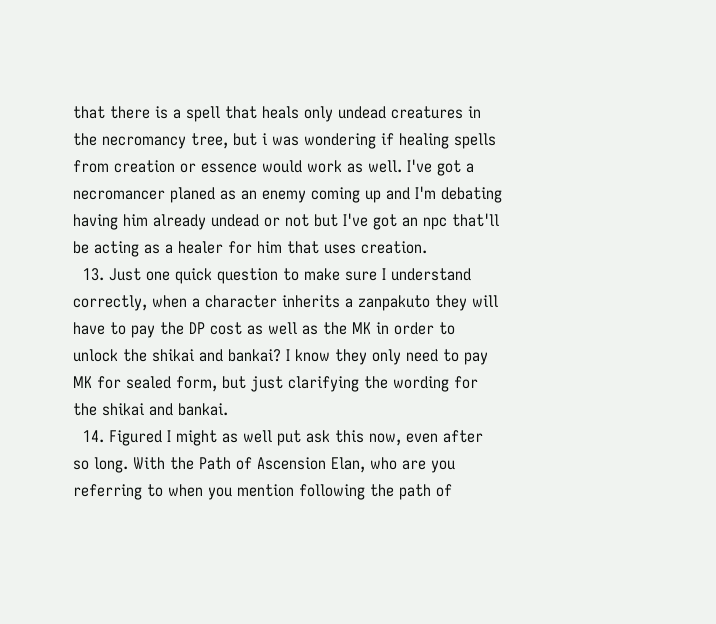that there is a spell that heals only undead creatures in the necromancy tree, but i was wondering if healing spells from creation or essence would work as well. I've got a necromancer planed as an enemy coming up and I'm debating having him already undead or not but I've got an npc that'll be acting as a healer for him that uses creation.
  13. Just one quick question to make sure I understand correctly, when a character inherits a zanpakuto they will have to pay the DP cost as well as the MK in order to unlock the shikai and bankai? I know they only need to pay MK for sealed form, but just clarifying the wording for the shikai and bankai.
  14. Figured I might as well put ask this now, even after so long. With the Path of Ascension Elan, who are you referring to when you mention following the path of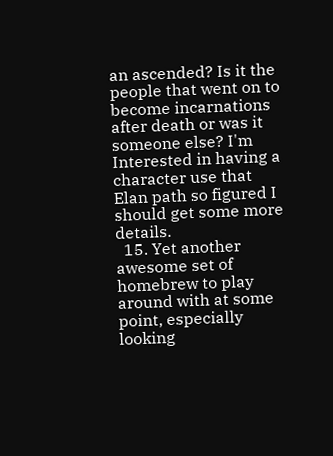an ascended? Is it the people that went on to become incarnations after death or was it someone else? I'm Interested in having a character use that Elan path so figured I should get some more details.
  15. Yet another awesome set of homebrew to play around with at some point, especially looking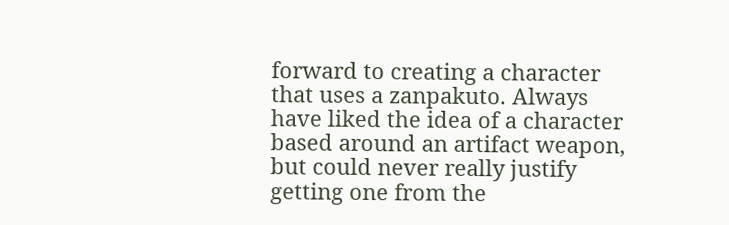forward to creating a character that uses a zanpakuto. Always have liked the idea of a character based around an artifact weapon, but could never really justify getting one from the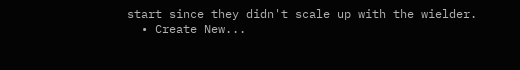start since they didn't scale up with the wielder.
  • Create New...